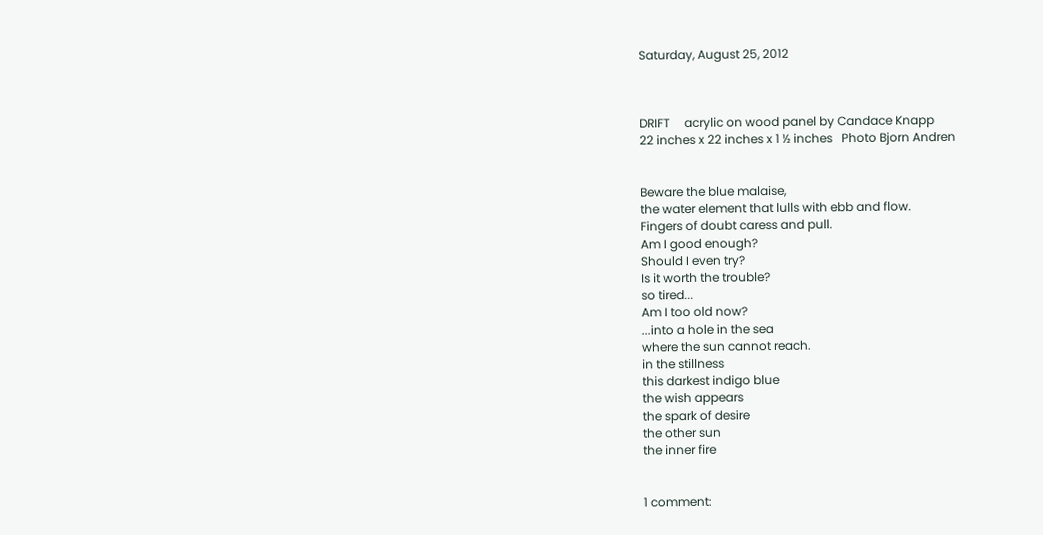Saturday, August 25, 2012



DRIFT     acrylic on wood panel by Candace Knapp
22 inches x 22 inches x 1 ½ inches   Photo Bjorn Andren


Beware the blue malaise,
the water element that lulls with ebb and flow.
Fingers of doubt caress and pull.
Am I good enough?
Should I even try?
Is it worth the trouble?
so tired...
Am I too old now?
...into a hole in the sea
where the sun cannot reach.
in the stillness
this darkest indigo blue
the wish appears
the spark of desire
the other sun
the inner fire


1 comment: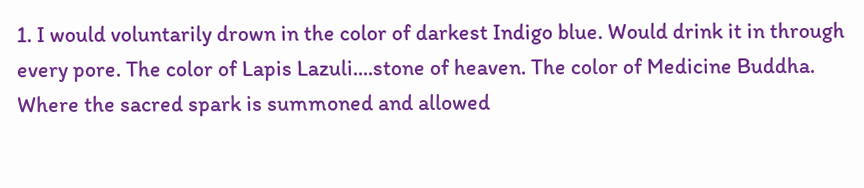1. I would voluntarily drown in the color of darkest Indigo blue. Would drink it in through every pore. The color of Lapis Lazuli....stone of heaven. The color of Medicine Buddha. Where the sacred spark is summoned and allowed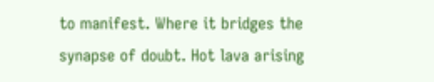to manifest. Where it bridges the synapse of doubt. Hot lava arising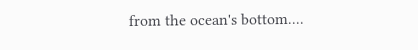from the ocean's bottom....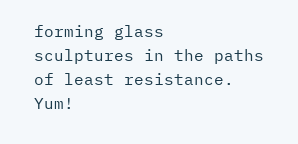forming glass sculptures in the paths of least resistance. Yum!